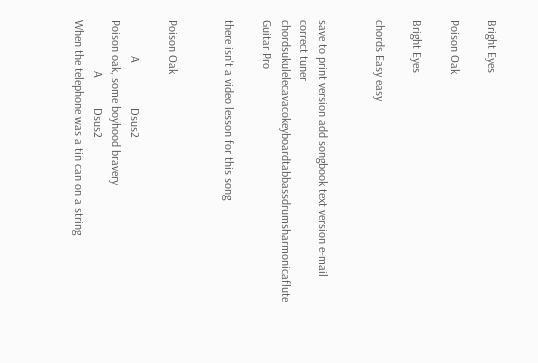Bright Eyes

Poison Oak

Bright Eyes

chords Easy easy


save to print version add songbook text version e-mail correct tuner
chordsukulelecavacokeyboardtabbassdrumsharmonicaflute Guitar Pro

there isn't a video lesson for this song


Poison Oak

            A               Dsus2
Poison oak, some boyhood bravery
                 A          Dsus2
When the telephone was a tin can on a string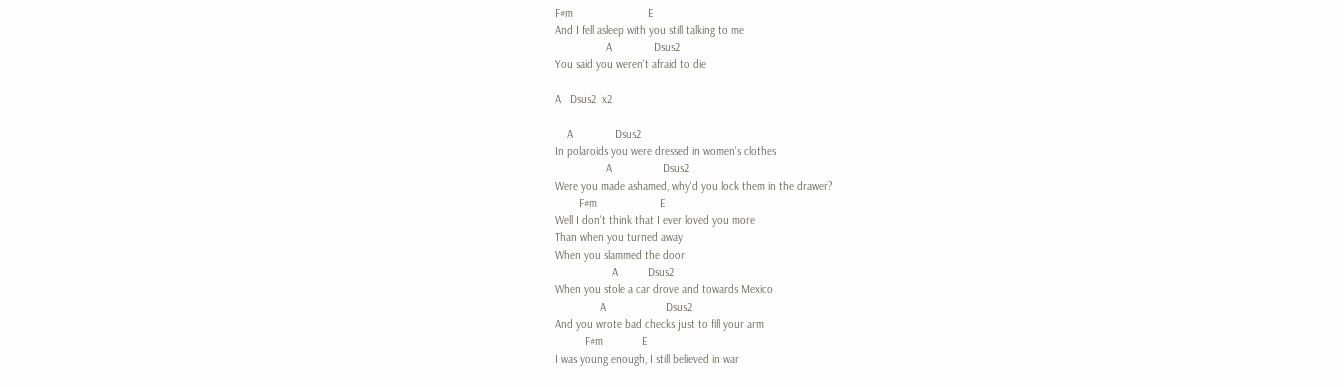F#m                         E
And I fell asleep with you still talking to me
                 A              Dsus2
You said you weren't afraid to die

A   Dsus2  x2

    A              Dsus2
In polaroids you were dressed in women's clothes
                 A                 Dsus2
Were you made ashamed, why'd you lock them in the drawer?
        F#m                     E
Well I don't think that I ever loved you more
Than when you turned away
When you slammed the door
                   A          Dsus2
When you stole a car drove and towards Mexico
               A                    Dsus2
And you wrote bad checks just to fill your arm
          F#m             E
I was young enough, I still believed in war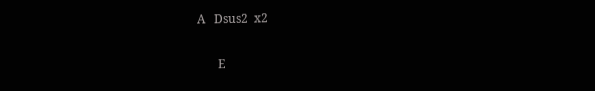A   Dsus2  x2

       E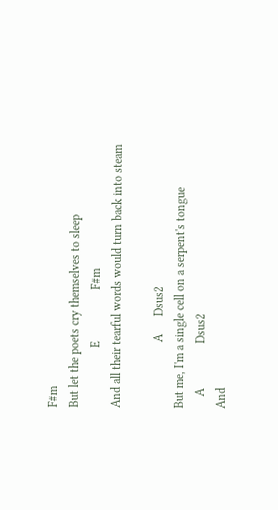F#m
But let the poets cry themselves to sleep
                    E                 F#m
And all their tearful words would turn back into steam

                      A      Dsus2
But me, I'm a single cell on a serpent's tongue
    A               Dsus2
And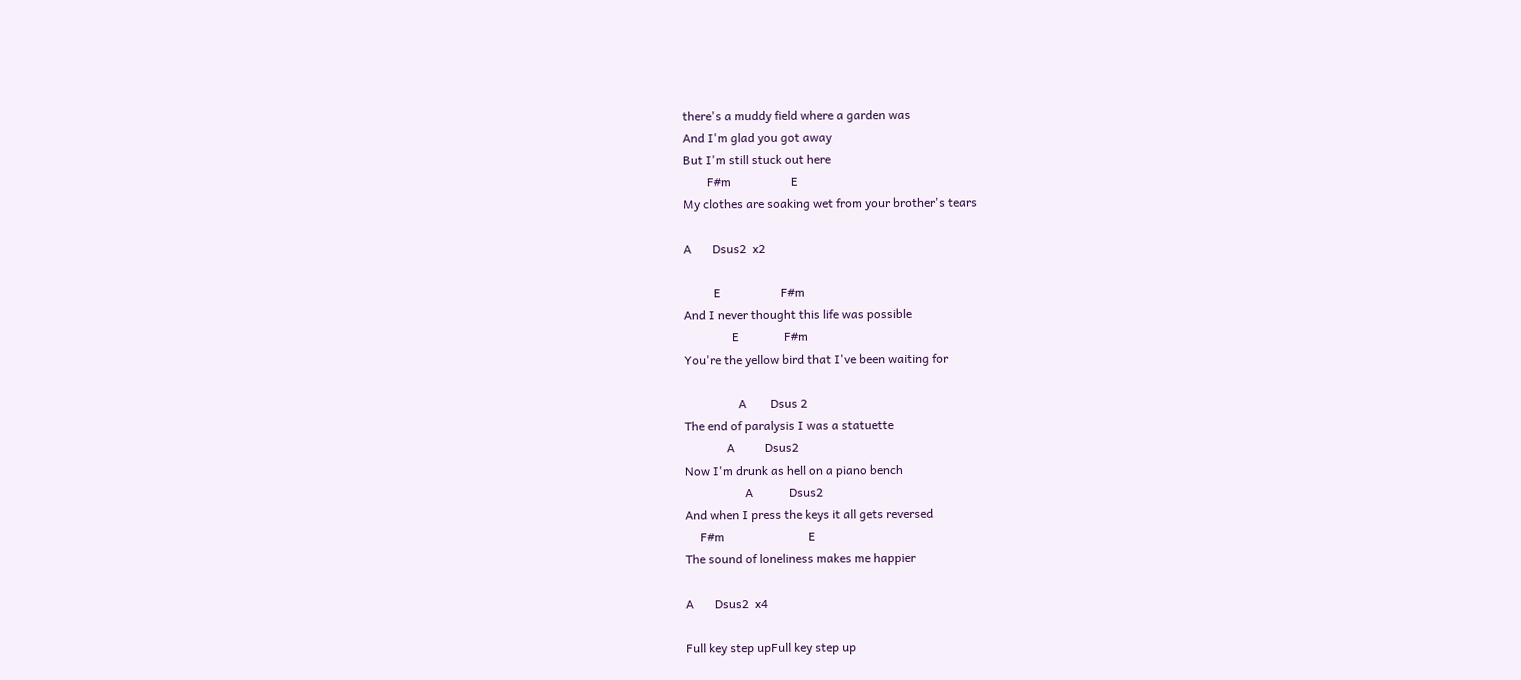there's a muddy field where a garden was
And I'm glad you got away
But I'm still stuck out here
        F#m                    E
My clothes are soaking wet from your brother's tears

A       Dsus2  x2

          E                    F#m
And I never thought this life was possible
                E               F#m
You're the yellow bird that I've been waiting for

                  A        Dsus 2
The end of paralysis I was a statuette
              A          Dsus2
Now I'm drunk as hell on a piano bench
                    A            Dsus2
And when I press the keys it all gets reversed
     F#m                            E
The sound of loneliness makes me happier

A       Dsus2  x4

Full key step upFull key step up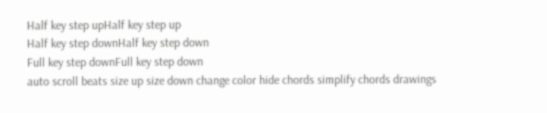Half key step upHalf key step up
Half key step downHalf key step down
Full key step downFull key step down
auto scroll beats size up size down change color hide chords simplify chords drawings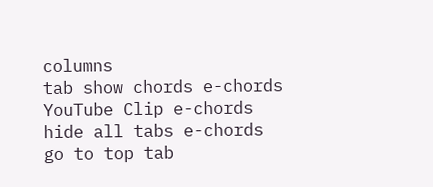columns
tab show chords e-chords YouTube Clip e-chords hide all tabs e-chords go to top tab